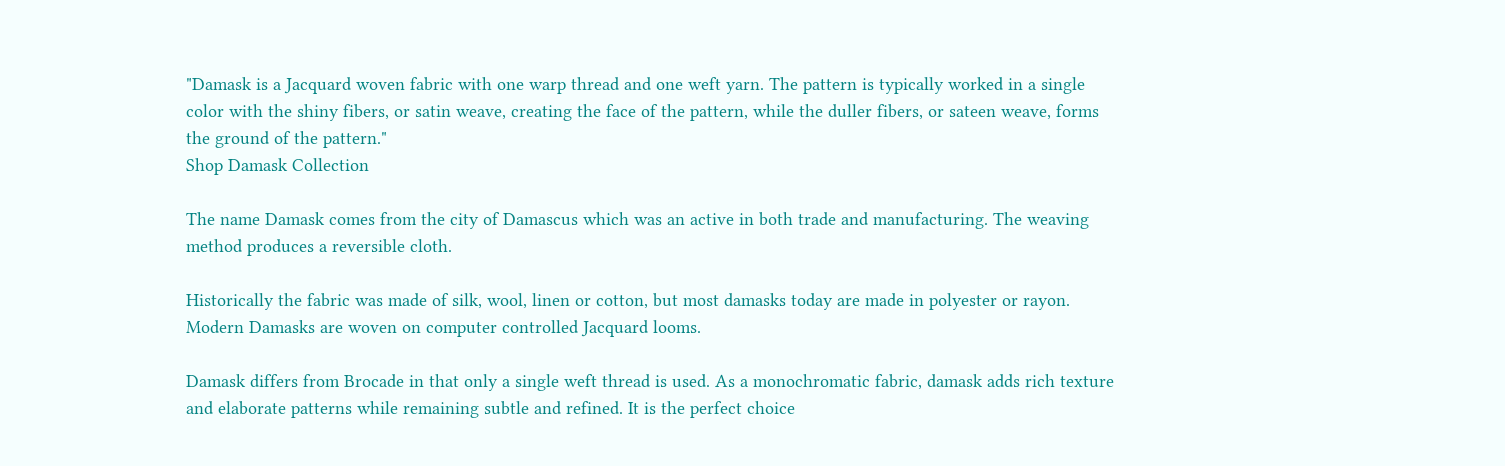"Damask is a Jacquard woven fabric with one warp thread and one weft yarn. The pattern is typically worked in a single color with the shiny fibers, or satin weave, creating the face of the pattern, while the duller fibers, or sateen weave, forms the ground of the pattern."
Shop Damask Collection

The name Damask comes from the city of Damascus which was an active in both trade and manufacturing. The weaving method produces a reversible cloth.

Historically the fabric was made of silk, wool, linen or cotton, but most damasks today are made in polyester or rayon. Modern Damasks are woven on computer controlled Jacquard looms.

Damask differs from Brocade in that only a single weft thread is used. As a monochromatic fabric, damask adds rich texture and elaborate patterns while remaining subtle and refined. It is the perfect choice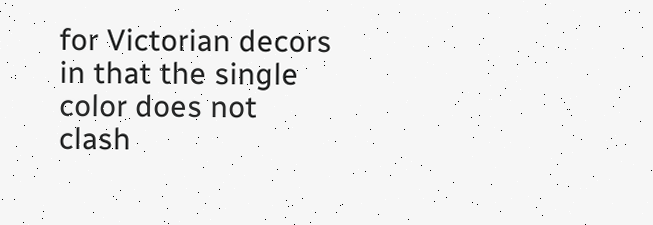for Victorian decors in that the single color does not clash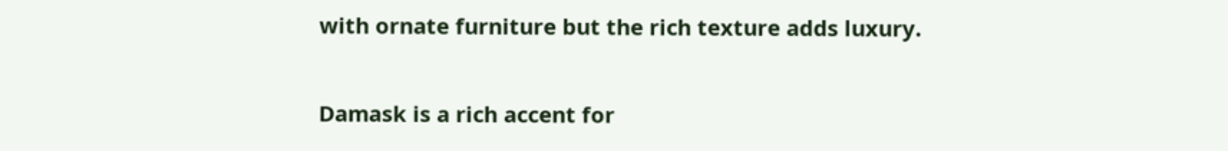with ornate furniture but the rich texture adds luxury.

Damask is a rich accent for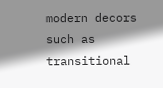modern decors such as transitional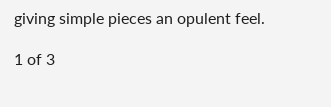giving simple pieces an opulent feel.

1 of 3